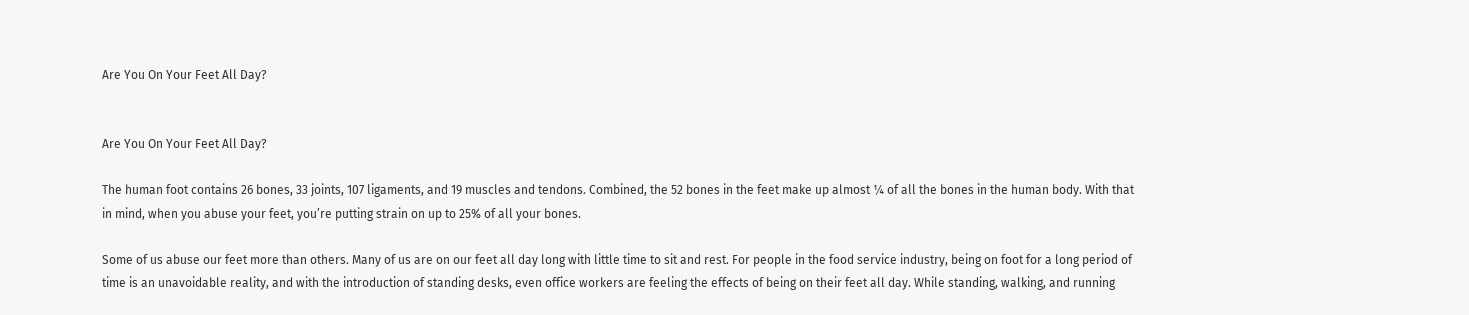Are You On Your Feet All Day?


Are You On Your Feet All Day?

The human foot contains 26 bones, 33 joints, 107 ligaments, and 19 muscles and tendons. Combined, the 52 bones in the feet make up almost ¼ of all the bones in the human body. With that in mind, when you abuse your feet, you’re putting strain on up to 25% of all your bones.

Some of us abuse our feet more than others. Many of us are on our feet all day long with little time to sit and rest. For people in the food service industry, being on foot for a long period of time is an unavoidable reality, and with the introduction of standing desks, even office workers are feeling the effects of being on their feet all day. While standing, walking, and running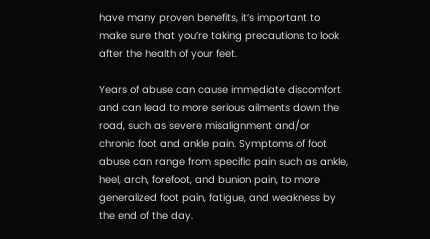have many proven benefits, it’s important to make sure that you’re taking precautions to look after the health of your feet.

Years of abuse can cause immediate discomfort and can lead to more serious ailments down the road, such as severe misalignment and/or chronic foot and ankle pain. Symptoms of foot abuse can range from specific pain such as ankle, heel, arch, forefoot, and bunion pain, to more generalized foot pain, fatigue, and weakness by the end of the day.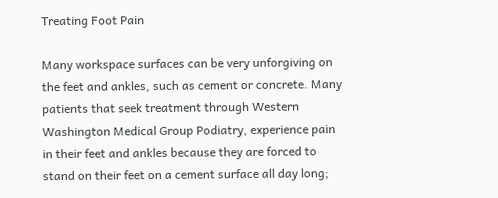Treating Foot Pain

Many workspace surfaces can be very unforgiving on the feet and ankles, such as cement or concrete. Many patients that seek treatment through Western Washington Medical Group Podiatry, experience pain in their feet and ankles because they are forced to stand on their feet on a cement surface all day long;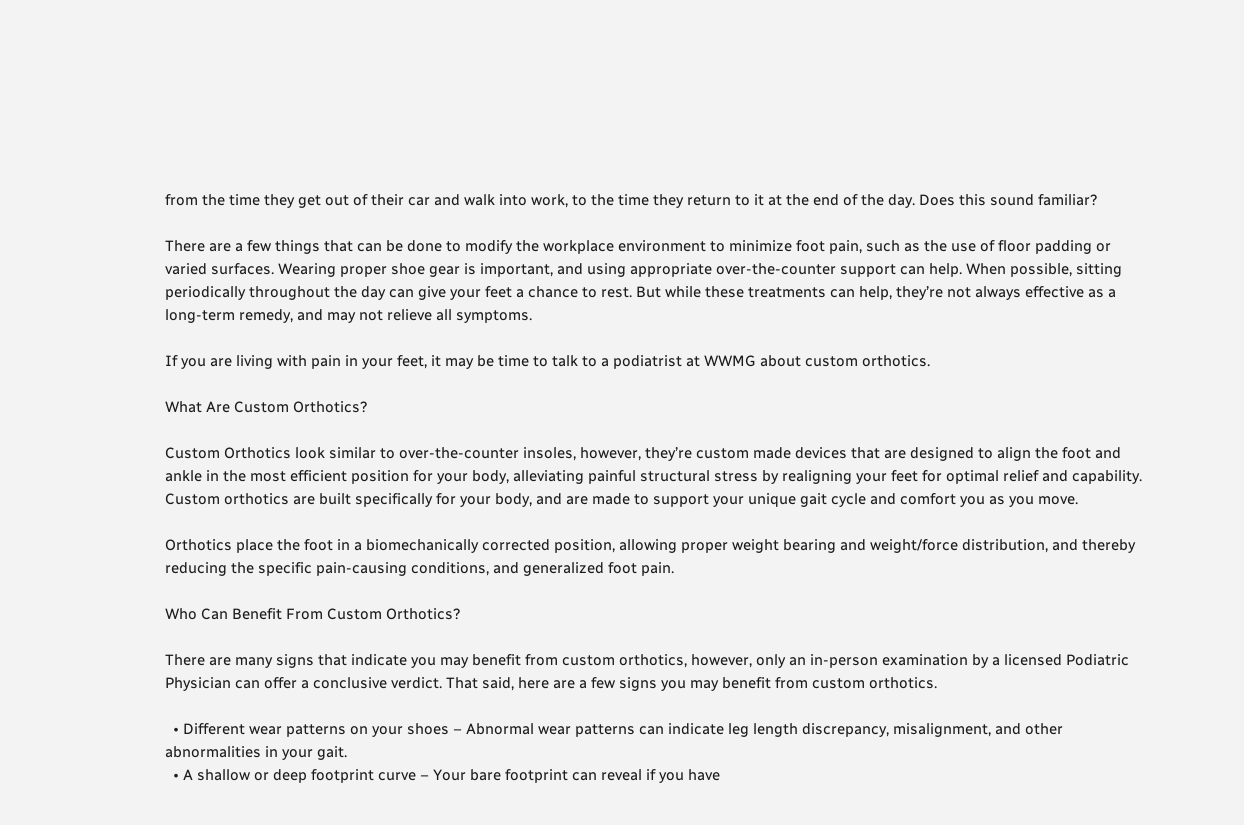from the time they get out of their car and walk into work, to the time they return to it at the end of the day. Does this sound familiar?

There are a few things that can be done to modify the workplace environment to minimize foot pain, such as the use of floor padding or varied surfaces. Wearing proper shoe gear is important, and using appropriate over-the-counter support can help. When possible, sitting periodically throughout the day can give your feet a chance to rest. But while these treatments can help, they’re not always effective as a long-term remedy, and may not relieve all symptoms.

If you are living with pain in your feet, it may be time to talk to a podiatrist at WWMG about custom orthotics.

What Are Custom Orthotics?

Custom Orthotics look similar to over-the-counter insoles, however, they’re custom made devices that are designed to align the foot and ankle in the most efficient position for your body, alleviating painful structural stress by realigning your feet for optimal relief and capability. Custom orthotics are built specifically for your body, and are made to support your unique gait cycle and comfort you as you move.

Orthotics place the foot in a biomechanically corrected position, allowing proper weight bearing and weight/force distribution, and thereby reducing the specific pain-causing conditions, and generalized foot pain.

Who Can Benefit From Custom Orthotics?

There are many signs that indicate you may benefit from custom orthotics, however, only an in-person examination by a licensed Podiatric Physician can offer a conclusive verdict. That said, here are a few signs you may benefit from custom orthotics.

  • Different wear patterns on your shoes – Abnormal wear patterns can indicate leg length discrepancy, misalignment, and other abnormalities in your gait.
  • A shallow or deep footprint curve – Your bare footprint can reveal if you have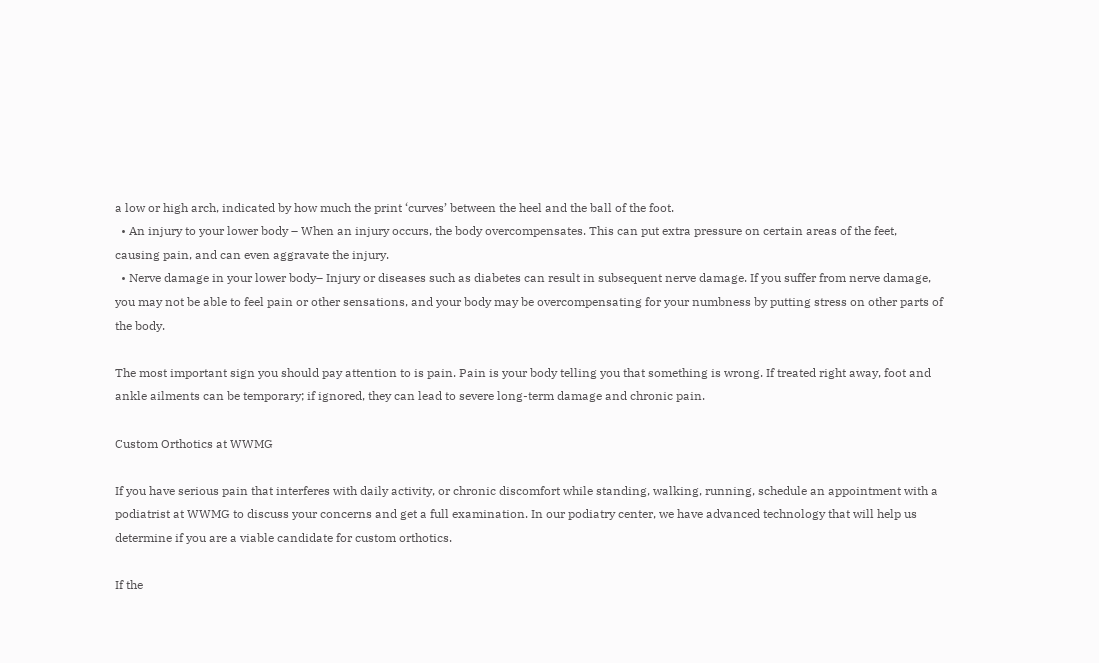a low or high arch, indicated by how much the print ‘curves’ between the heel and the ball of the foot.
  • An injury to your lower body – When an injury occurs, the body overcompensates. This can put extra pressure on certain areas of the feet, causing pain, and can even aggravate the injury.
  • Nerve damage in your lower body– Injury or diseases such as diabetes can result in subsequent nerve damage. If you suffer from nerve damage, you may not be able to feel pain or other sensations, and your body may be overcompensating for your numbness by putting stress on other parts of the body.

The most important sign you should pay attention to is pain. Pain is your body telling you that something is wrong. If treated right away, foot and ankle ailments can be temporary; if ignored, they can lead to severe long-term damage and chronic pain.

Custom Orthotics at WWMG

If you have serious pain that interferes with daily activity, or chronic discomfort while standing, walking, running, schedule an appointment with a podiatrist at WWMG to discuss your concerns and get a full examination. In our podiatry center, we have advanced technology that will help us determine if you are a viable candidate for custom orthotics.

If the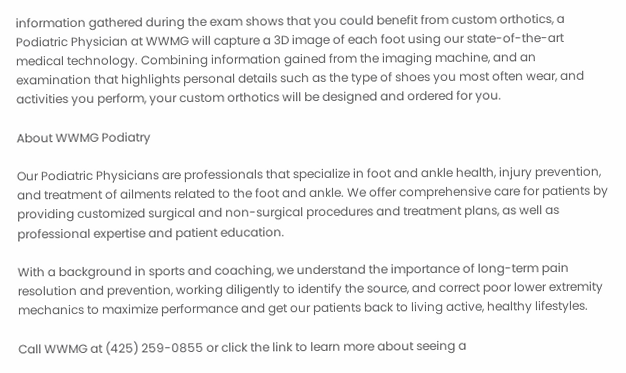information gathered during the exam shows that you could benefit from custom orthotics, a Podiatric Physician at WWMG will capture a 3D image of each foot using our state-of-the-art medical technology. Combining information gained from the imaging machine, and an examination that highlights personal details such as the type of shoes you most often wear, and activities you perform, your custom orthotics will be designed and ordered for you.

About WWMG Podiatry

Our Podiatric Physicians are professionals that specialize in foot and ankle health, injury prevention, and treatment of ailments related to the foot and ankle. We offer comprehensive care for patients by providing customized surgical and non-surgical procedures and treatment plans, as well as professional expertise and patient education.

With a background in sports and coaching, we understand the importance of long-term pain resolution and prevention, working diligently to identify the source, and correct poor lower extremity mechanics to maximize performance and get our patients back to living active, healthy lifestyles.

Call WWMG at (425) 259-0855 or click the link to learn more about seeing a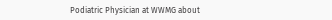Podiatric Physician at WWMG about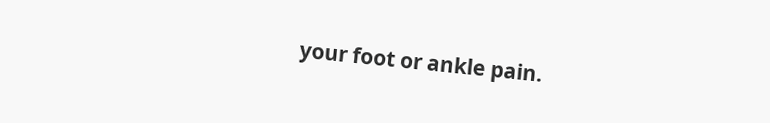your foot or ankle pain.